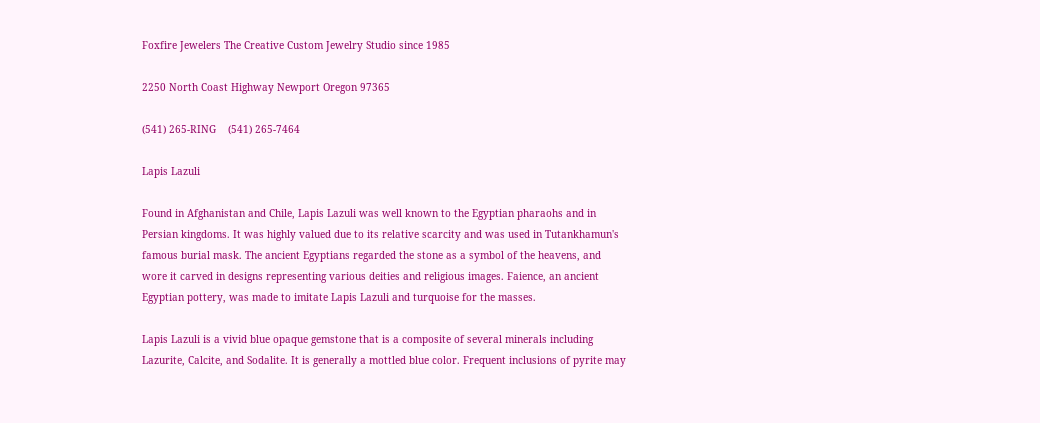Foxfire Jewelers The Creative Custom Jewelry Studio since 1985

2250 North Coast Highway Newport Oregon 97365

(541) 265-RING    (541) 265-7464

Lapis Lazuli

Found in Afghanistan and Chile, Lapis Lazuli was well known to the Egyptian pharaohs and in Persian kingdoms. It was highly valued due to its relative scarcity and was used in Tutankhamun's famous burial mask. The ancient Egyptians regarded the stone as a symbol of the heavens, and wore it carved in designs representing various deities and religious images. Faience, an ancient Egyptian pottery, was made to imitate Lapis Lazuli and turquoise for the masses.

Lapis Lazuli is a vivid blue opaque gemstone that is a composite of several minerals including Lazurite, Calcite, and Sodalite. It is generally a mottled blue color. Frequent inclusions of pyrite may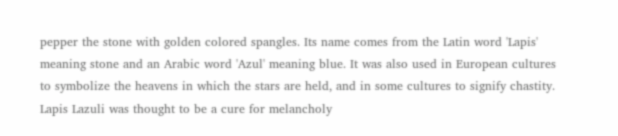pepper the stone with golden colored spangles. Its name comes from the Latin word 'Lapis' meaning stone and an Arabic word 'Azul' meaning blue. It was also used in European cultures to symbolize the heavens in which the stars are held, and in some cultures to signify chastity. Lapis Lazuli was thought to be a cure for melancholy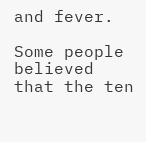and fever.

Some people believed that the ten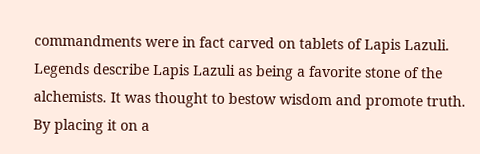commandments were in fact carved on tablets of Lapis Lazuli. Legends describe Lapis Lazuli as being a favorite stone of the alchemists. It was thought to bestow wisdom and promote truth. By placing it on a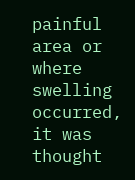painful area or where swelling occurred, it was thought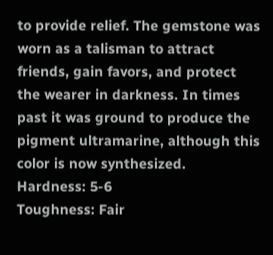to provide relief. The gemstone was worn as a talisman to attract friends, gain favors, and protect the wearer in darkness. In times past it was ground to produce the pigment ultramarine, although this color is now synthesized.
Hardness: 5-6
Toughness: Fair